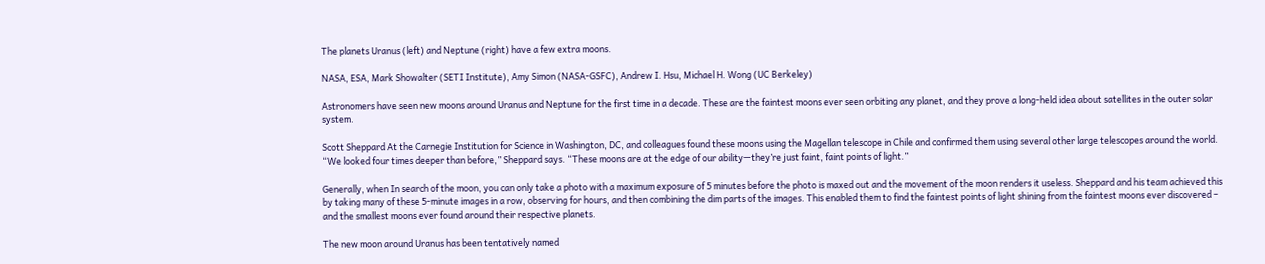The planets Uranus (left) and Neptune (right) have a few extra moons.

NASA, ESA, Mark Showalter (SETI Institute), Amy Simon (NASA-GSFC), Andrew I. Hsu, Michael H. Wong (UC Berkeley)

Astronomers have seen new moons around Uranus and Neptune for the first time in a decade. These are the faintest moons ever seen orbiting any planet, and they prove a long-held idea about satellites in the outer solar system.

Scott Sheppard At the Carnegie Institution for Science in Washington, DC, and colleagues found these moons using the Magellan telescope in Chile and confirmed them using several other large telescopes around the world. “We looked four times deeper than before,” Sheppard says. “These moons are at the edge of our ability—they’re just faint, faint points of light.”

Generally, when In search of the moon, you can only take a photo with a maximum exposure of 5 minutes before the photo is maxed out and the movement of the moon renders it useless. Sheppard and his team achieved this by taking many of these 5-minute images in a row, observing for hours, and then combining the dim parts of the images. This enabled them to find the faintest points of light shining from the faintest moons ever discovered – and the smallest moons ever found around their respective planets.

The new moon around Uranus has been tentatively named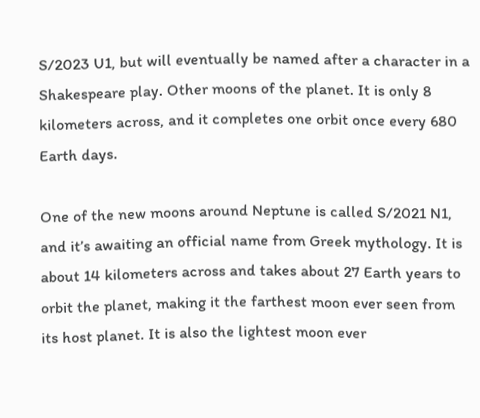S/2023 U1, but will eventually be named after a character in a Shakespeare play. Other moons of the planet. It is only 8 kilometers across, and it completes one orbit once every 680 Earth days.

One of the new moons around Neptune is called S/2021 N1, and it’s awaiting an official name from Greek mythology. It is about 14 kilometers across and takes about 27 Earth years to orbit the planet, making it the farthest moon ever seen from its host planet. It is also the lightest moon ever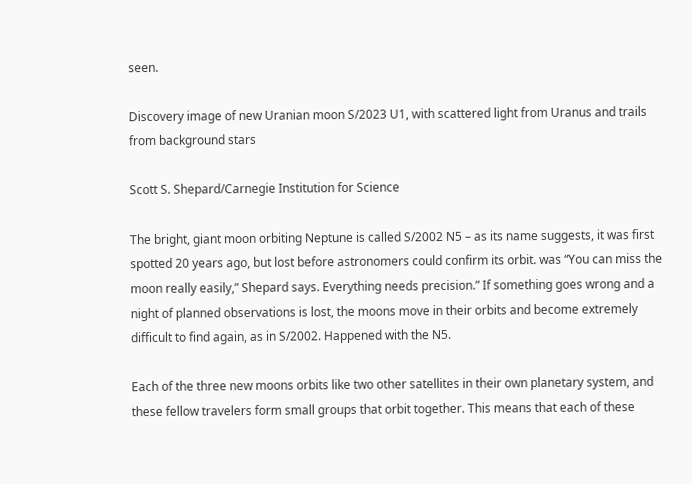seen.

Discovery image of new Uranian moon S/2023 U1, with scattered light from Uranus and trails from background stars

Scott S. Shepard/Carnegie Institution for Science

The bright, giant moon orbiting Neptune is called S/2002 N5 – as its name suggests, it was first spotted 20 years ago, but lost before astronomers could confirm its orbit. was “You can miss the moon really easily,” Shepard says. Everything needs precision.” If something goes wrong and a night of planned observations is lost, the moons move in their orbits and become extremely difficult to find again, as in S/2002. Happened with the N5.

Each of the three new moons orbits like two other satellites in their own planetary system, and these fellow travelers form small groups that orbit together. This means that each of these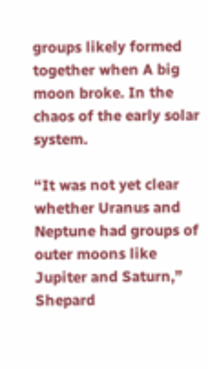groups likely formed together when A big moon broke. In the chaos of the early solar system.

“It was not yet clear whether Uranus and Neptune had groups of outer moons like Jupiter and Saturn,” Shepard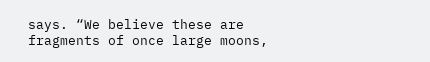says. “We believe these are fragments of once large moons,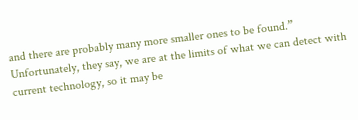and there are probably many more smaller ones to be found.” Unfortunately, they say, we are at the limits of what we can detect with current technology, so it may be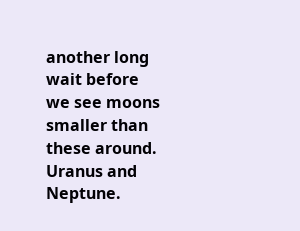another long wait before we see moons smaller than these around. Uranus and Neptune.